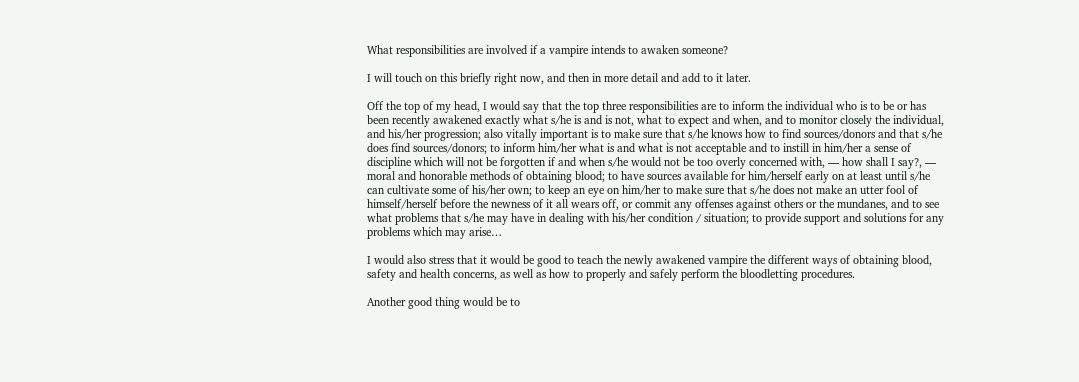What responsibilities are involved if a vampire intends to awaken someone?

I will touch on this briefly right now, and then in more detail and add to it later.

Off the top of my head, I would say that the top three responsibilities are to inform the individual who is to be or has been recently awakened exactly what s/he is and is not, what to expect and when, and to monitor closely the individual, and his/her progression; also vitally important is to make sure that s/he knows how to find sources/donors and that s/he does find sources/donors; to inform him/her what is and what is not acceptable and to instill in him/her a sense of discipline which will not be forgotten if and when s/he would not be too overly concerned with, — how shall I say?, — moral and honorable methods of obtaining blood; to have sources available for him/herself early on at least until s/he can cultivate some of his/her own; to keep an eye on him/her to make sure that s/he does not make an utter fool of himself/herself before the newness of it all wears off, or commit any offenses against others or the mundanes, and to see what problems that s/he may have in dealing with his/her condition / situation; to provide support and solutions for any problems which may arise…

I would also stress that it would be good to teach the newly awakened vampire the different ways of obtaining blood, safety and health concerns, as well as how to properly and safely perform the bloodletting procedures.

Another good thing would be to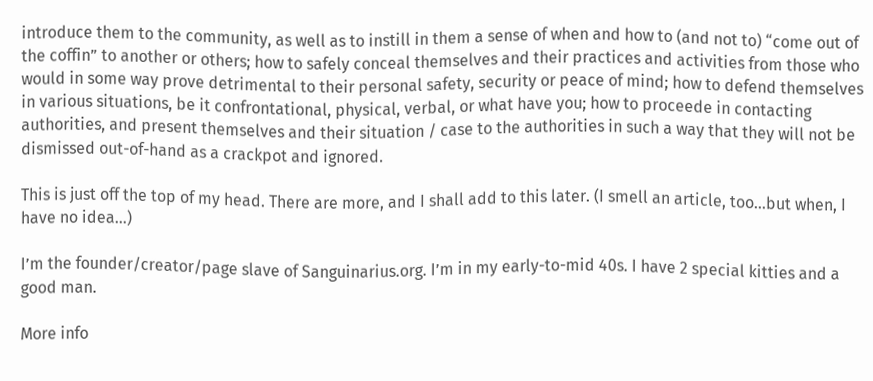introduce them to the community, as well as to instill in them a sense of when and how to (and not to) “come out of the coffin” to another or others; how to safely conceal themselves and their practices and activities from those who would in some way prove detrimental to their personal safety, security or peace of mind; how to defend themselves in various situations, be it confrontational, physical, verbal, or what have you; how to proceede in contacting authorities, and present themselves and their situation / case to the authorities in such a way that they will not be dismissed out-of-hand as a crackpot and ignored.

This is just off the top of my head. There are more, and I shall add to this later. (I smell an article, too…but when, I have no idea…)

I’m the founder/creator/page slave of Sanguinarius.org. I’m in my early-to-mid 40s. I have 2 special kitties and a good man.

More info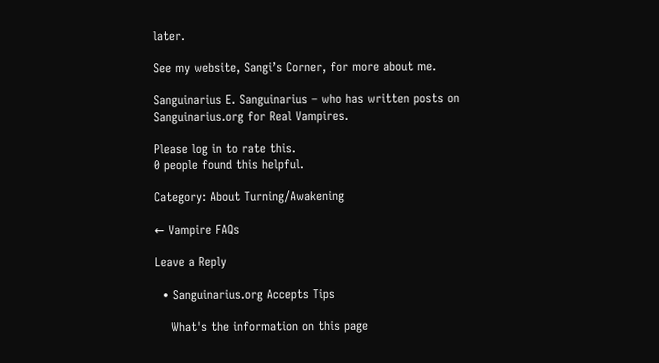later.

See my website, Sangi’s Corner, for more about me.

Sanguinarius E. Sanguinarius – who has written posts on Sanguinarius.org for Real Vampires.

Please log in to rate this.
0 people found this helpful.

Category: About Turning/Awakening

← Vampire FAQs

Leave a Reply

  • Sanguinarius.org Accepts Tips

    What's the information on this page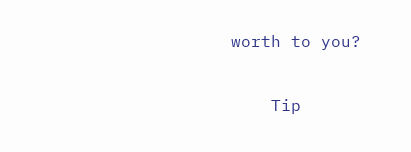worth to you?

    Tip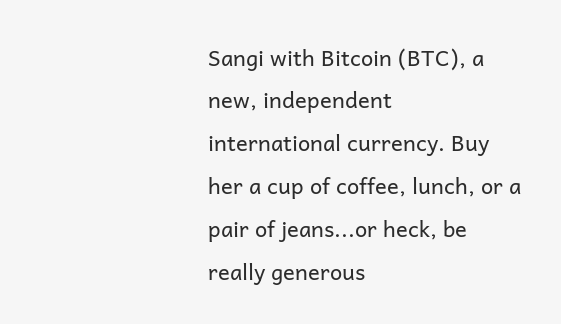Sangi with Bitcoin (BTC), a new, independent international currency. Buy her a cup of coffee, lunch, or a pair of jeans...or heck, be really generous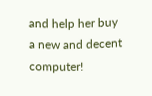and help her buy a new and decent computer!